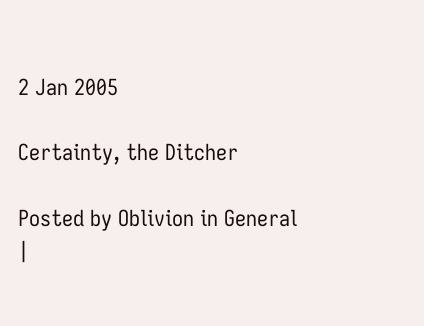2 Jan 2005

Certainty, the Ditcher

Posted by Oblivion in General |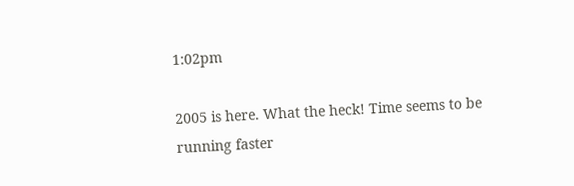1:02pm

2005 is here. What the heck! Time seems to be running faster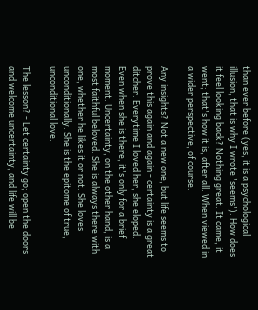than ever before (yes, it is a psychological illusion, that is why I wrote 'seems'). How does it feel looking back? Nothing great. It came, it went; that's how it is, after all. When viewed in a wider perspective, of course.

Any insights? Not a new one, but life seems to prove this again and again - certainty is a great ditcher. Everytime I loved her, she eloped. Even when she is there, it's only for a brief moment. Uncertainty, on the other hand, is a most faithful beloved. She is always there with one, whether he likes it or not. She loves unconditionally. She is the epitome of true, unconditional love.

The lesson? - Let certainty go; open the doors and welcome uncertainty, and life will be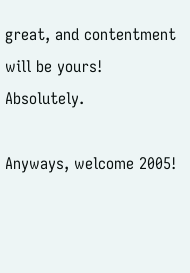great, and contentment will be yours! Absolutely.

Anyways, welcome 2005!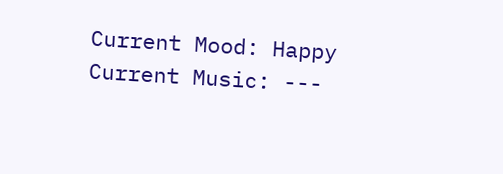Current Mood: Happy
Current Music: ---